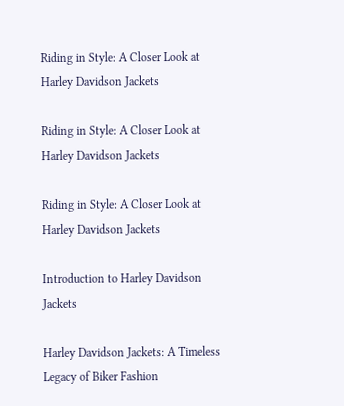Riding in Style: A Closer Look at Harley Davidson Jackets

Riding in Style: A Closer Look at Harley Davidson Jackets

Riding in Style: A Closer Look at Harley Davidson Jackets

Introduction to Harley Davidson Jackets

Harley Davidson Jackets: A Timeless Legacy of Biker Fashion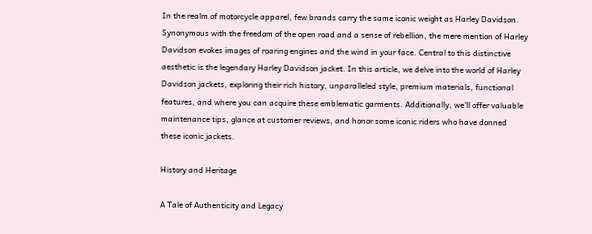In the realm of motorcycle apparel, few brands carry the same iconic weight as Harley Davidson. Synonymous with the freedom of the open road and a sense of rebellion, the mere mention of Harley Davidson evokes images of roaring engines and the wind in your face. Central to this distinctive aesthetic is the legendary Harley Davidson jacket. In this article, we delve into the world of Harley Davidson jackets, exploring their rich history, unparalleled style, premium materials, functional features, and where you can acquire these emblematic garments. Additionally, we'll offer valuable maintenance tips, glance at customer reviews, and honor some iconic riders who have donned these iconic jackets.

History and Heritage

A Tale of Authenticity and Legacy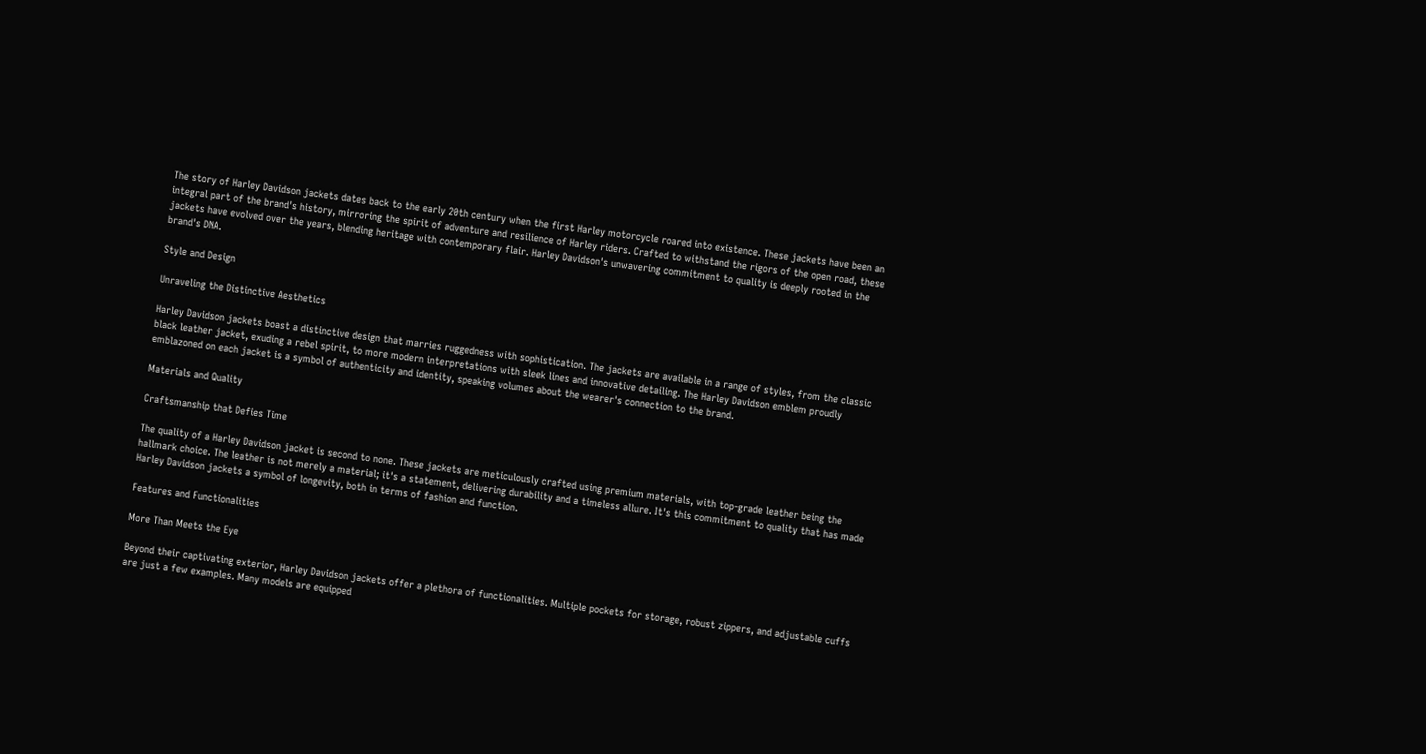The story of Harley Davidson jackets dates back to the early 20th century when the first Harley motorcycle roared into existence. These jackets have been an integral part of the brand's history, mirroring the spirit of adventure and resilience of Harley riders. Crafted to withstand the rigors of the open road, these jackets have evolved over the years, blending heritage with contemporary flair. Harley Davidson's unwavering commitment to quality is deeply rooted in the brand's DNA.

Style and Design

Unraveling the Distinctive Aesthetics

Harley Davidson jackets boast a distinctive design that marries ruggedness with sophistication. The jackets are available in a range of styles, from the classic black leather jacket, exuding a rebel spirit, to more modern interpretations with sleek lines and innovative detailing. The Harley Davidson emblem proudly emblazoned on each jacket is a symbol of authenticity and identity, speaking volumes about the wearer's connection to the brand.

Materials and Quality

Craftsmanship that Defies Time

The quality of a Harley Davidson jacket is second to none. These jackets are meticulously crafted using premium materials, with top-grade leather being the hallmark choice. The leather is not merely a material; it's a statement, delivering durability and a timeless allure. It's this commitment to quality that has made Harley Davidson jackets a symbol of longevity, both in terms of fashion and function.

Features and Functionalities

More Than Meets the Eye

Beyond their captivating exterior, Harley Davidson jackets offer a plethora of functionalities. Multiple pockets for storage, robust zippers, and adjustable cuffs are just a few examples. Many models are equipped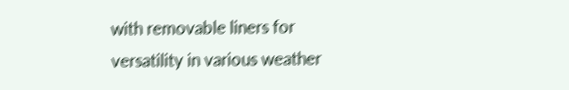with removable liners for versatility in various weather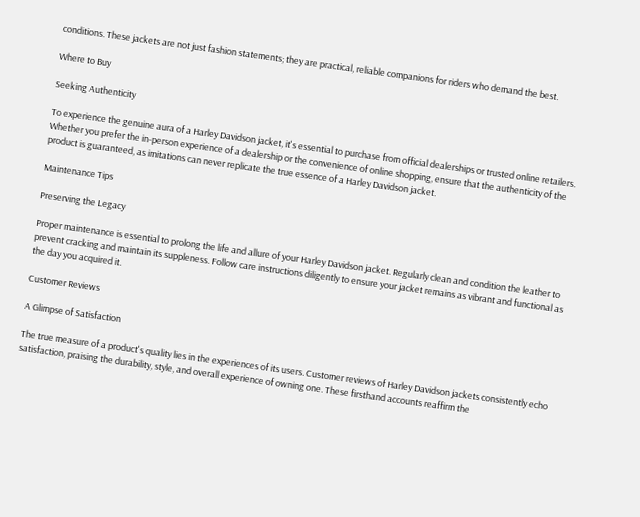conditions. These jackets are not just fashion statements; they are practical, reliable companions for riders who demand the best.

Where to Buy

Seeking Authenticity

To experience the genuine aura of a Harley Davidson jacket, it's essential to purchase from official dealerships or trusted online retailers. Whether you prefer the in-person experience of a dealership or the convenience of online shopping, ensure that the authenticity of the product is guaranteed, as imitations can never replicate the true essence of a Harley Davidson jacket.

Maintenance Tips

Preserving the Legacy

Proper maintenance is essential to prolong the life and allure of your Harley Davidson jacket. Regularly clean and condition the leather to prevent cracking and maintain its suppleness. Follow care instructions diligently to ensure your jacket remains as vibrant and functional as the day you acquired it.

Customer Reviews

A Glimpse of Satisfaction

The true measure of a product's quality lies in the experiences of its users. Customer reviews of Harley Davidson jackets consistently echo satisfaction, praising the durability, style, and overall experience of owning one. These firsthand accounts reaffirm the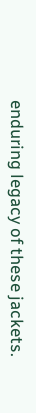enduring legacy of these jackets.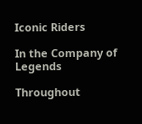Iconic Riders

In the Company of Legends

Throughout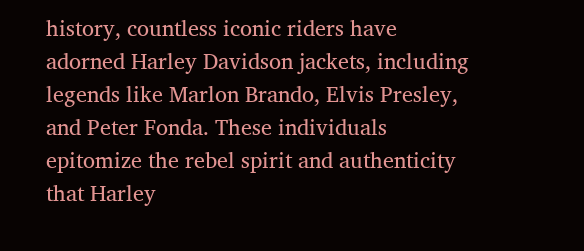history, countless iconic riders have adorned Harley Davidson jackets, including legends like Marlon Brando, Elvis Presley, and Peter Fonda. These individuals epitomize the rebel spirit and authenticity that Harley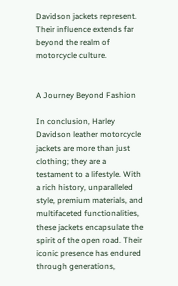Davidson jackets represent. Their influence extends far beyond the realm of motorcycle culture.


A Journey Beyond Fashion

In conclusion, Harley Davidson leather motorcycle jackets are more than just clothing; they are a testament to a lifestyle. With a rich history, unparalleled style, premium materials, and multifaceted functionalities, these jackets encapsulate the spirit of the open road. Their iconic presence has endured through generations,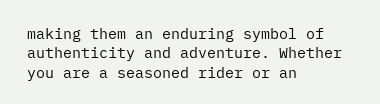making them an enduring symbol of authenticity and adventure. Whether you are a seasoned rider or an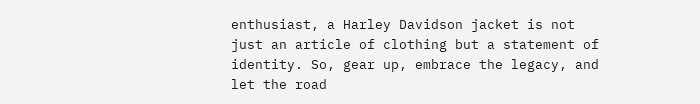enthusiast, a Harley Davidson jacket is not just an article of clothing but a statement of identity. So, gear up, embrace the legacy, and let the road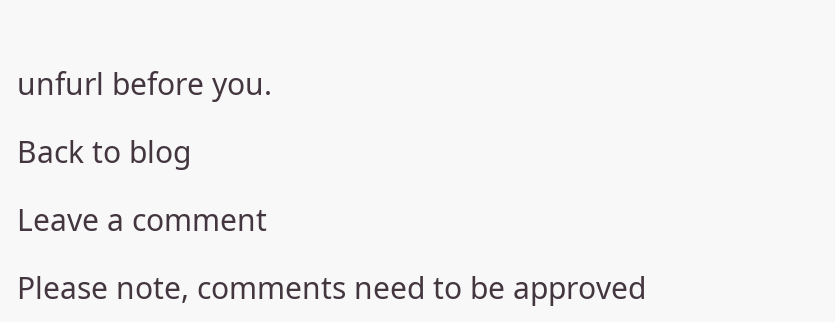unfurl before you.

Back to blog

Leave a comment

Please note, comments need to be approved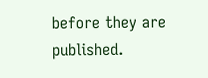before they are published.